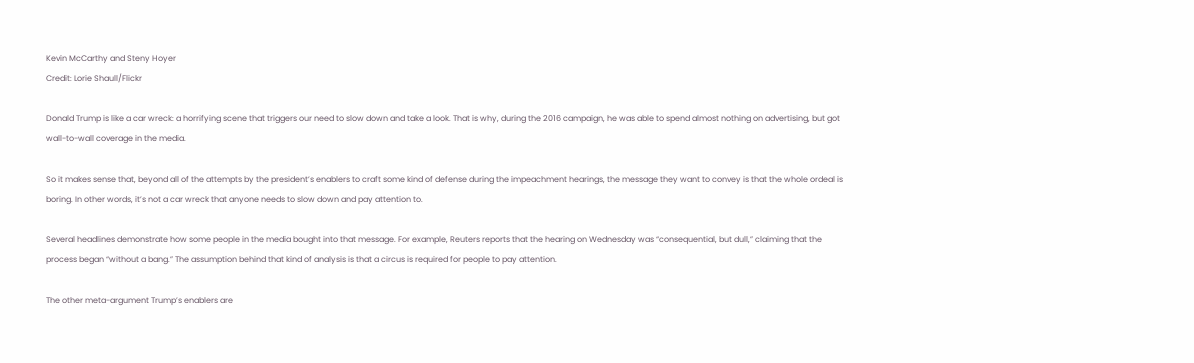Kevin McCarthy and Steny Hoyer
Credit: Lorie Shaull/Flickr

Donald Trump is like a car wreck: a horrifying scene that triggers our need to slow down and take a look. That is why, during the 2016 campaign, he was able to spend almost nothing on advertising, but got wall-to-wall coverage in the media.

So it makes sense that, beyond all of the attempts by the president’s enablers to craft some kind of defense during the impeachment hearings, the message they want to convey is that the whole ordeal is boring. In other words, it’s not a car wreck that anyone needs to slow down and pay attention to.

Several headlines demonstrate how some people in the media bought into that message. For example, Reuters reports that the hearing on Wednesday was “consequential, but dull,” claiming that the process began “without a bang.” The assumption behind that kind of analysis is that a circus is required for people to pay attention.

The other meta-argument Trump’s enablers are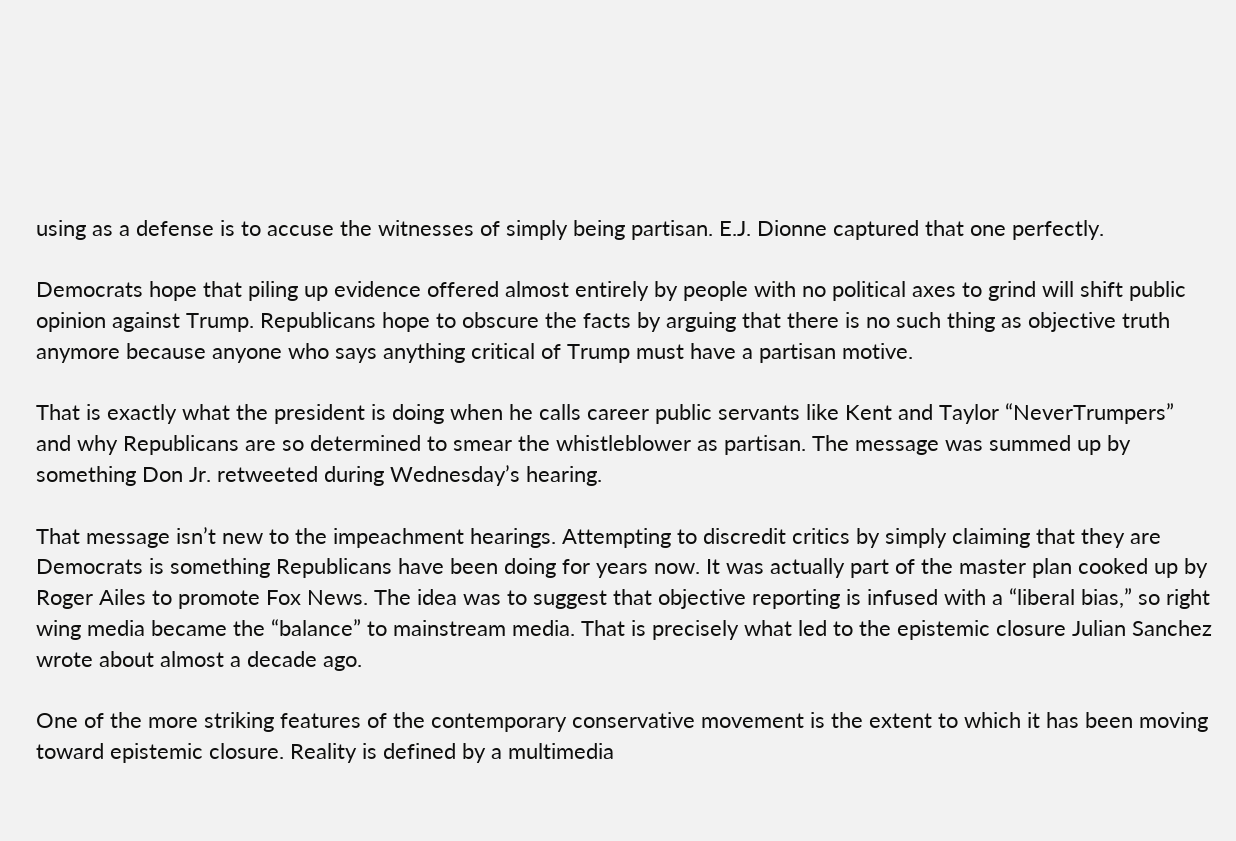using as a defense is to accuse the witnesses of simply being partisan. E.J. Dionne captured that one perfectly.

Democrats hope that piling up evidence offered almost entirely by people with no political axes to grind will shift public opinion against Trump. Republicans hope to obscure the facts by arguing that there is no such thing as objective truth anymore because anyone who says anything critical of Trump must have a partisan motive.

That is exactly what the president is doing when he calls career public servants like Kent and Taylor “NeverTrumpers” and why Republicans are so determined to smear the whistleblower as partisan. The message was summed up by something Don Jr. retweeted during Wednesday’s hearing.

That message isn’t new to the impeachment hearings. Attempting to discredit critics by simply claiming that they are Democrats is something Republicans have been doing for years now. It was actually part of the master plan cooked up by Roger Ailes to promote Fox News. The idea was to suggest that objective reporting is infused with a “liberal bias,” so right wing media became the “balance” to mainstream media. That is precisely what led to the epistemic closure Julian Sanchez wrote about almost a decade ago.

One of the more striking features of the contemporary conservative movement is the extent to which it has been moving toward epistemic closure. Reality is defined by a multimedia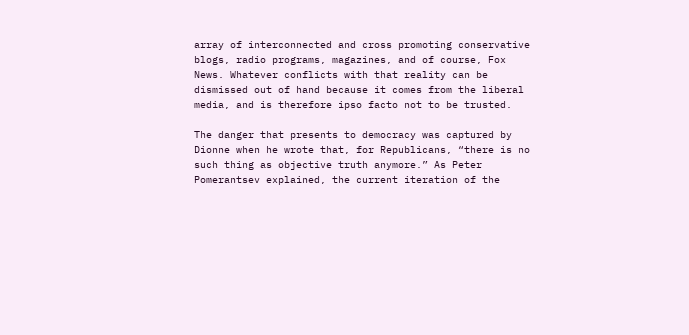array of interconnected and cross promoting conservative blogs, radio programs, magazines, and of course, Fox News. Whatever conflicts with that reality can be dismissed out of hand because it comes from the liberal media, and is therefore ipso facto not to be trusted.

The danger that presents to democracy was captured by Dionne when he wrote that, for Republicans, “there is no such thing as objective truth anymore.” As Peter Pomerantsev explained, the current iteration of the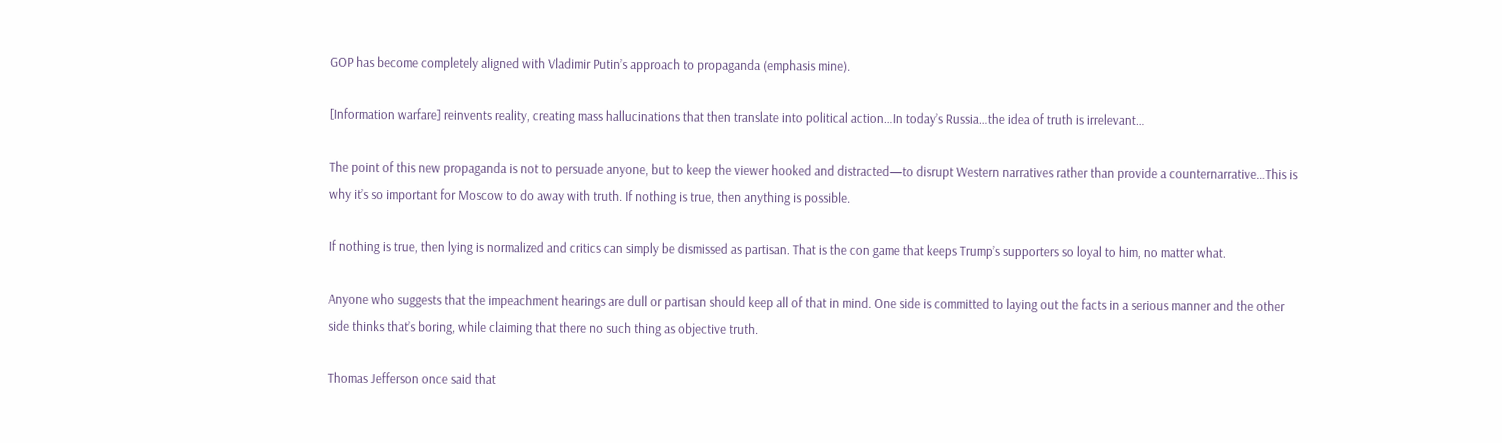GOP has become completely aligned with Vladimir Putin’s approach to propaganda (emphasis mine).

[Information warfare] reinvents reality, creating mass hallucinations that then translate into political action…In today’s Russia…the idea of truth is irrelevant…

The point of this new propaganda is not to persuade anyone, but to keep the viewer hooked and distracted—to disrupt Western narratives rather than provide a counternarrative…This is why it’s so important for Moscow to do away with truth. If nothing is true, then anything is possible.

If nothing is true, then lying is normalized and critics can simply be dismissed as partisan. That is the con game that keeps Trump’s supporters so loyal to him, no matter what.

Anyone who suggests that the impeachment hearings are dull or partisan should keep all of that in mind. One side is committed to laying out the facts in a serious manner and the other side thinks that’s boring, while claiming that there no such thing as objective truth.

Thomas Jefferson once said that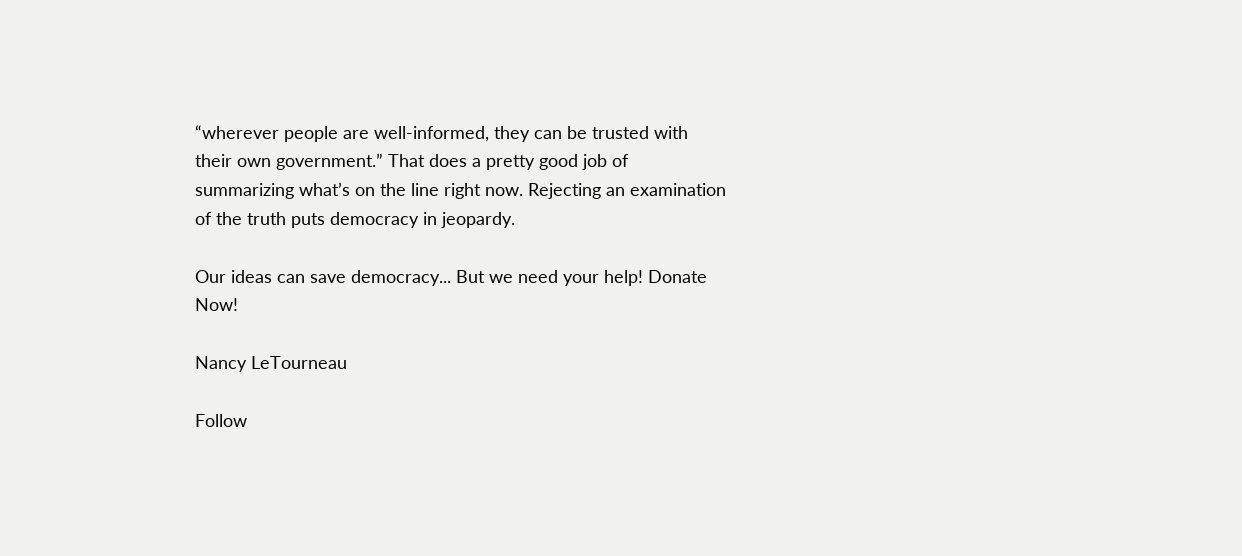“wherever people are well-informed, they can be trusted with their own government.” That does a pretty good job of summarizing what’s on the line right now. Rejecting an examination of the truth puts democracy in jeopardy.

Our ideas can save democracy... But we need your help! Donate Now!

Nancy LeTourneau

Follow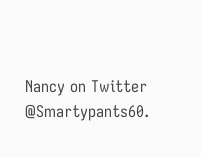Nancy on Twitter @Smartypants60.